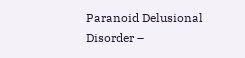Paranoid Delusional Disorder –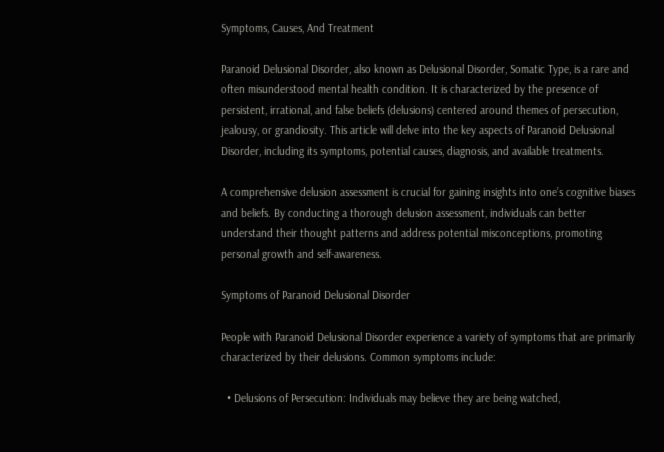Symptoms, Causes, And Treatment

Paranoid Delusional Disorder, also known as Delusional Disorder, Somatic Type, is a rare and often misunderstood mental health condition. It is characterized by the presence of persistent, irrational, and false beliefs (delusions) centered around themes of persecution, jealousy, or grandiosity. This article will delve into the key aspects of Paranoid Delusional Disorder, including its symptoms, potential causes, diagnosis, and available treatments.

A comprehensive delusion assessment is crucial for gaining insights into one’s cognitive biases and beliefs. By conducting a thorough delusion assessment, individuals can better understand their thought patterns and address potential misconceptions, promoting personal growth and self-awareness.

Symptoms of Paranoid Delusional Disorder

People with Paranoid Delusional Disorder experience a variety of symptoms that are primarily characterized by their delusions. Common symptoms include:

  • Delusions of Persecution: Individuals may believe they are being watched,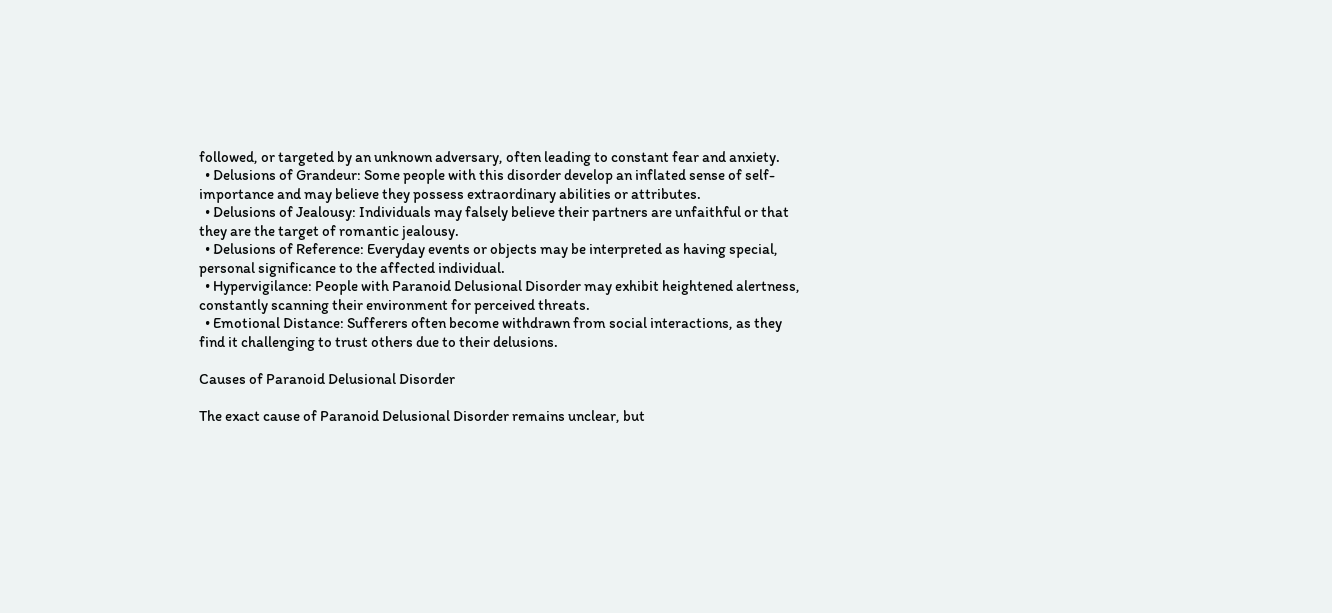followed, or targeted by an unknown adversary, often leading to constant fear and anxiety.
  • Delusions of Grandeur: Some people with this disorder develop an inflated sense of self-importance and may believe they possess extraordinary abilities or attributes.
  • Delusions of Jealousy: Individuals may falsely believe their partners are unfaithful or that they are the target of romantic jealousy.
  • Delusions of Reference: Everyday events or objects may be interpreted as having special, personal significance to the affected individual.
  • Hypervigilance: People with Paranoid Delusional Disorder may exhibit heightened alertness, constantly scanning their environment for perceived threats.
  • Emotional Distance: Sufferers often become withdrawn from social interactions, as they find it challenging to trust others due to their delusions.

Causes of Paranoid Delusional Disorder

The exact cause of Paranoid Delusional Disorder remains unclear, but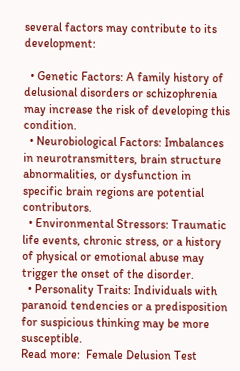several factors may contribute to its development:

  • Genetic Factors: A family history of delusional disorders or schizophrenia may increase the risk of developing this condition.
  • Neurobiological Factors: Imbalances in neurotransmitters, brain structure abnormalities, or dysfunction in specific brain regions are potential contributors.
  • Environmental Stressors: Traumatic life events, chronic stress, or a history of physical or emotional abuse may trigger the onset of the disorder.
  • Personality Traits: Individuals with paranoid tendencies or a predisposition for suspicious thinking may be more susceptible.
Read more:  Female Delusion Test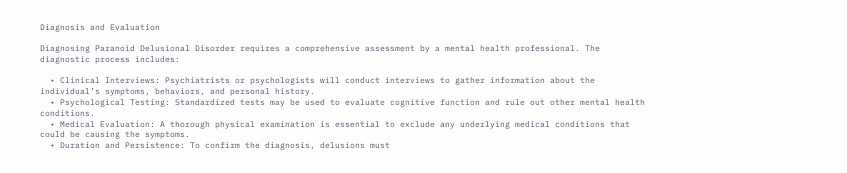Diagnosis and Evaluation

Diagnosing Paranoid Delusional Disorder requires a comprehensive assessment by a mental health professional. The diagnostic process includes:

  • Clinical Interviews: Psychiatrists or psychologists will conduct interviews to gather information about the individual’s symptoms, behaviors, and personal history.
  • Psychological Testing: Standardized tests may be used to evaluate cognitive function and rule out other mental health conditions.
  • Medical Evaluation: A thorough physical examination is essential to exclude any underlying medical conditions that could be causing the symptoms.
  • Duration and Persistence: To confirm the diagnosis, delusions must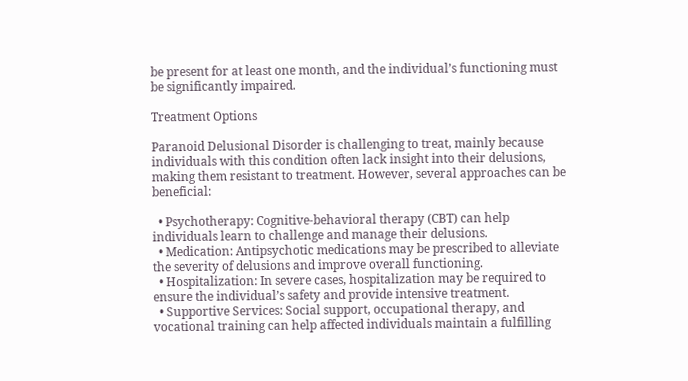be present for at least one month, and the individual’s functioning must be significantly impaired.

Treatment Options

Paranoid Delusional Disorder is challenging to treat, mainly because individuals with this condition often lack insight into their delusions, making them resistant to treatment. However, several approaches can be beneficial:

  • Psychotherapy: Cognitive-behavioral therapy (CBT) can help individuals learn to challenge and manage their delusions.
  • Medication: Antipsychotic medications may be prescribed to alleviate the severity of delusions and improve overall functioning.
  • Hospitalization: In severe cases, hospitalization may be required to ensure the individual’s safety and provide intensive treatment.
  • Supportive Services: Social support, occupational therapy, and vocational training can help affected individuals maintain a fulfilling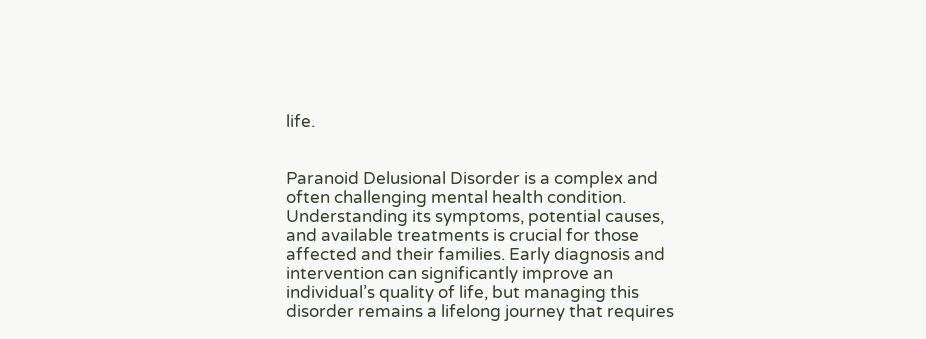life.


Paranoid Delusional Disorder is a complex and often challenging mental health condition. Understanding its symptoms, potential causes, and available treatments is crucial for those affected and their families. Early diagnosis and intervention can significantly improve an individual’s quality of life, but managing this disorder remains a lifelong journey that requires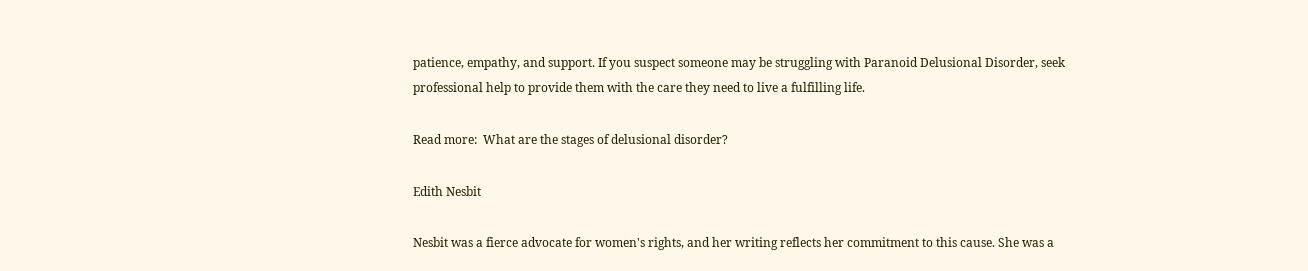patience, empathy, and support. If you suspect someone may be struggling with Paranoid Delusional Disorder, seek professional help to provide them with the care they need to live a fulfilling life.

Read more:  What are the stages of delusional disorder?

Edith Nesbit

Nesbit was a fierce advocate for women's rights, and her writing reflects her commitment to this cause. She was a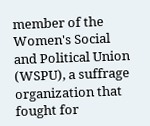member of the Women's Social and Political Union (WSPU), a suffrage organization that fought for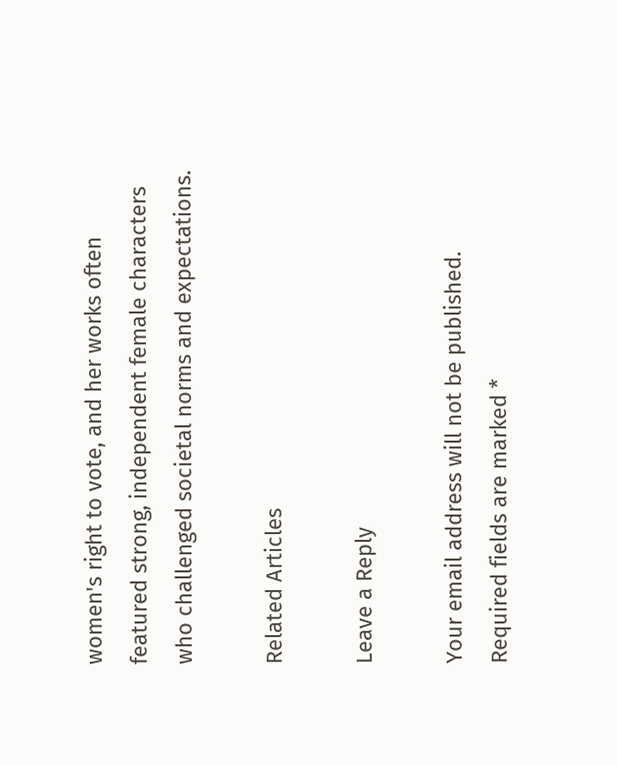women's right to vote, and her works often featured strong, independent female characters who challenged societal norms and expectations.

Related Articles

Leave a Reply

Your email address will not be published. Required fields are marked *